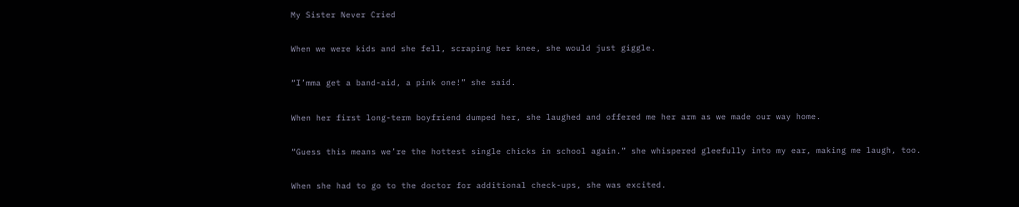My Sister Never Cried

When we were kids and she fell, scraping her knee, she would just giggle.

“I’mma get a band-aid, a pink one!” she said.

When her first long-term boyfriend dumped her, she laughed and offered me her arm as we made our way home.

“Guess this means we’re the hottest single chicks in school again.” she whispered gleefully into my ear, making me laugh, too.

When she had to go to the doctor for additional check-ups, she was excited.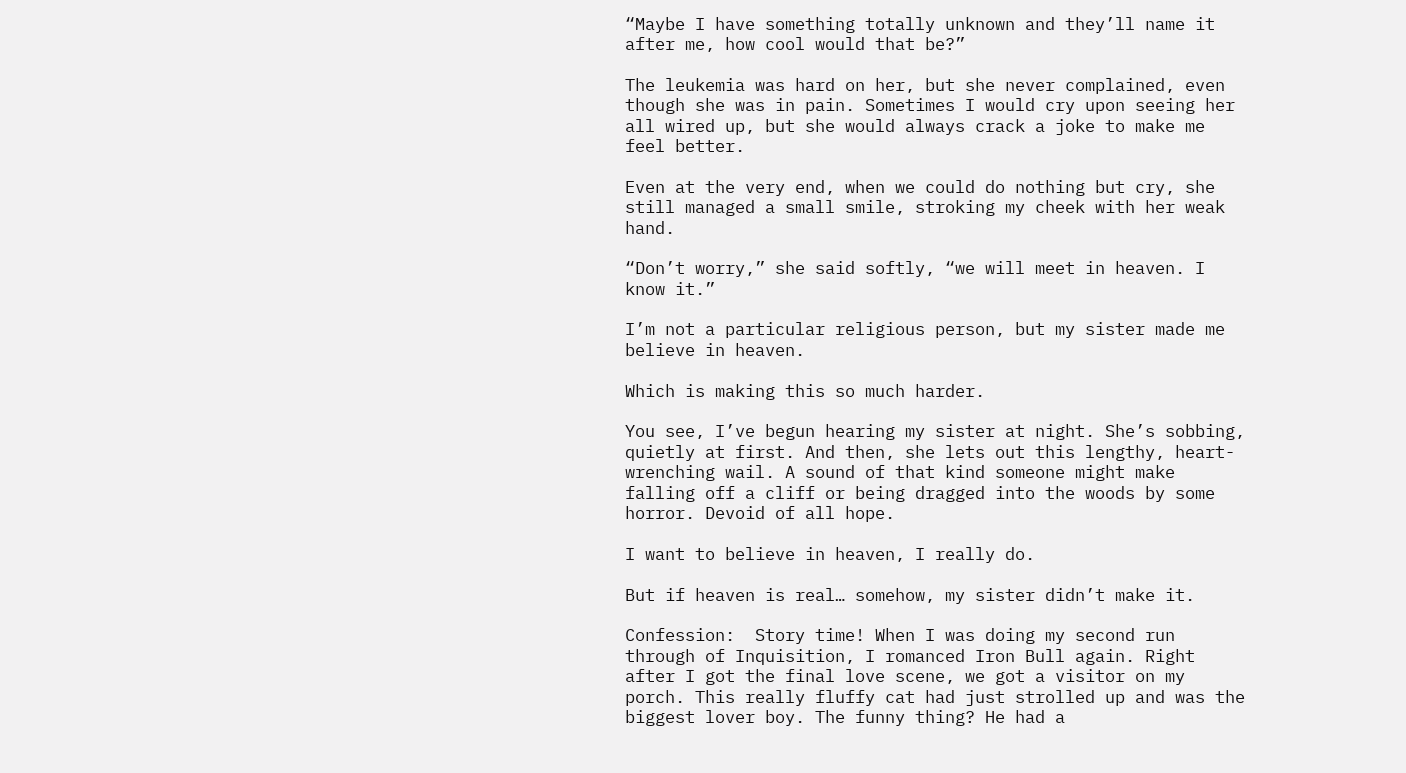“Maybe I have something totally unknown and they’ll name it after me, how cool would that be?”

The leukemia was hard on her, but she never complained, even though she was in pain. Sometimes I would cry upon seeing her all wired up, but she would always crack a joke to make me feel better.

Even at the very end, when we could do nothing but cry, she still managed a small smile, stroking my cheek with her weak hand.

“Don’t worry,” she said softly, “we will meet in heaven. I know it.”

I’m not a particular religious person, but my sister made me believe in heaven.

Which is making this so much harder.

You see, I’ve begun hearing my sister at night. She’s sobbing, quietly at first. And then, she lets out this lengthy, heart-wrenching wail. A sound of that kind someone might make falling off a cliff or being dragged into the woods by some horror. Devoid of all hope.

I want to believe in heaven, I really do.

But if heaven is real… somehow, my sister didn’t make it.

Confession:  Story time! When I was doing my second run through of Inquisition, I romanced Iron Bull again. Right after I got the final love scene, we got a visitor on my porch. This really fluffy cat had just strolled up and was the biggest lover boy. The funny thing? He had a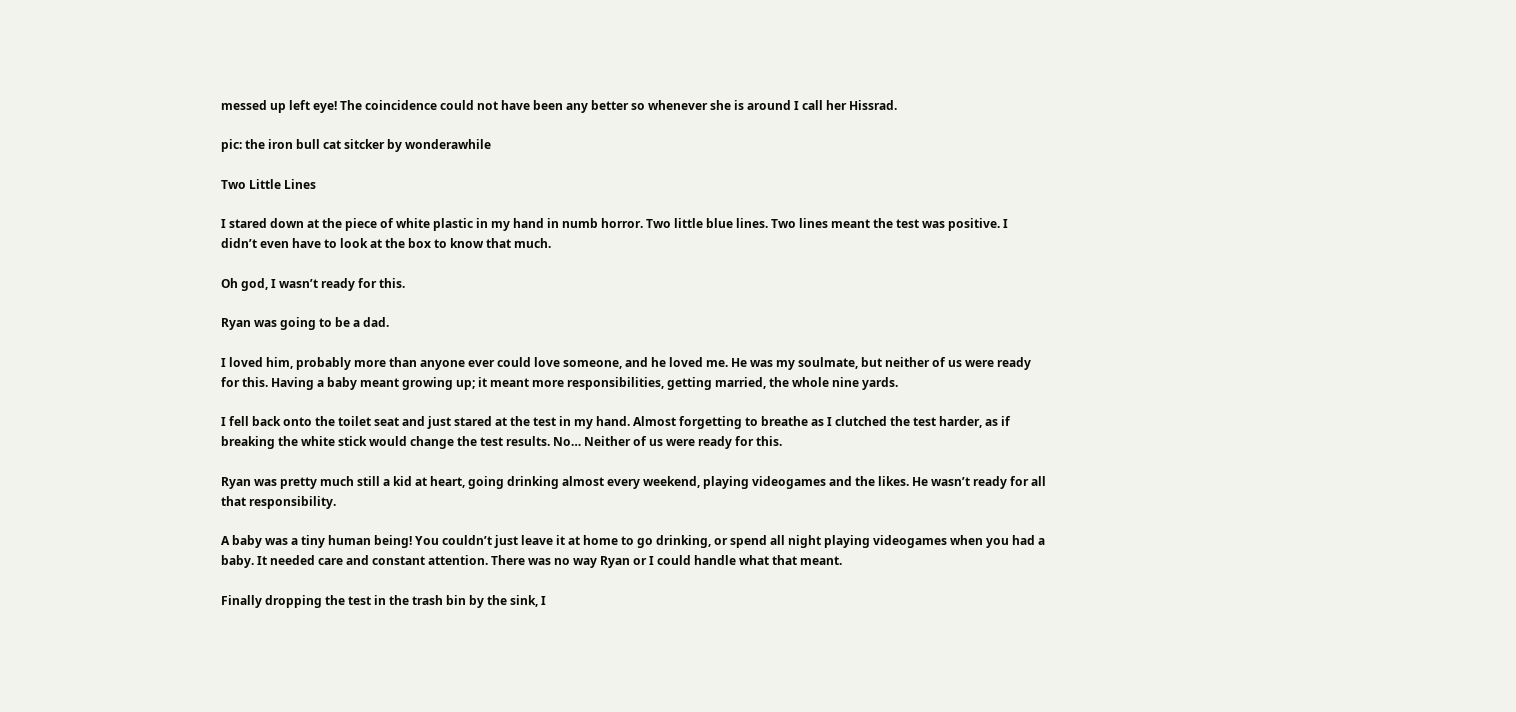messed up left eye! The coincidence could not have been any better so whenever she is around I call her Hissrad.

pic: the iron bull cat sitcker by wonderawhile

Two Little Lines

I stared down at the piece of white plastic in my hand in numb horror. Two little blue lines. Two lines meant the test was positive. I didn’t even have to look at the box to know that much.

Oh god, I wasn’t ready for this.

Ryan was going to be a dad.

I loved him, probably more than anyone ever could love someone, and he loved me. He was my soulmate, but neither of us were ready for this. Having a baby meant growing up; it meant more responsibilities, getting married, the whole nine yards.

I fell back onto the toilet seat and just stared at the test in my hand. Almost forgetting to breathe as I clutched the test harder, as if breaking the white stick would change the test results. No… Neither of us were ready for this.

Ryan was pretty much still a kid at heart, going drinking almost every weekend, playing videogames and the likes. He wasn’t ready for all that responsibility.

A baby was a tiny human being! You couldn’t just leave it at home to go drinking, or spend all night playing videogames when you had a baby. It needed care and constant attention. There was no way Ryan or I could handle what that meant.

Finally dropping the test in the trash bin by the sink, I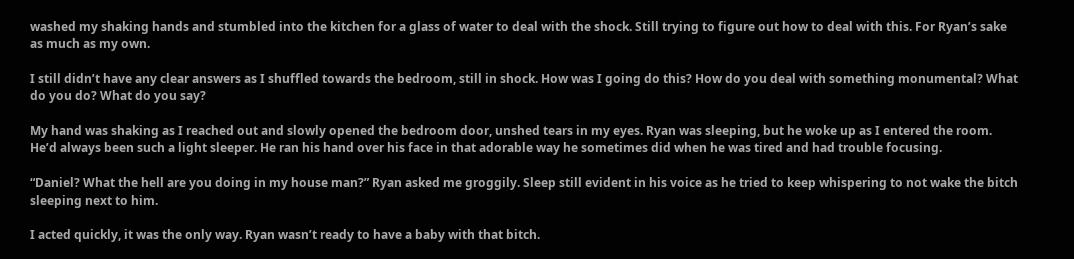washed my shaking hands and stumbled into the kitchen for a glass of water to deal with the shock. Still trying to figure out how to deal with this. For Ryan’s sake as much as my own.

I still didn’t have any clear answers as I shuffled towards the bedroom, still in shock. How was I going do this? How do you deal with something monumental? What do you do? What do you say?

My hand was shaking as I reached out and slowly opened the bedroom door, unshed tears in my eyes. Ryan was sleeping, but he woke up as I entered the room. He’d always been such a light sleeper. He ran his hand over his face in that adorable way he sometimes did when he was tired and had trouble focusing.

“Daniel? What the hell are you doing in my house man?” Ryan asked me groggily. Sleep still evident in his voice as he tried to keep whispering to not wake the bitch sleeping next to him.

I acted quickly, it was the only way. Ryan wasn’t ready to have a baby with that bitch.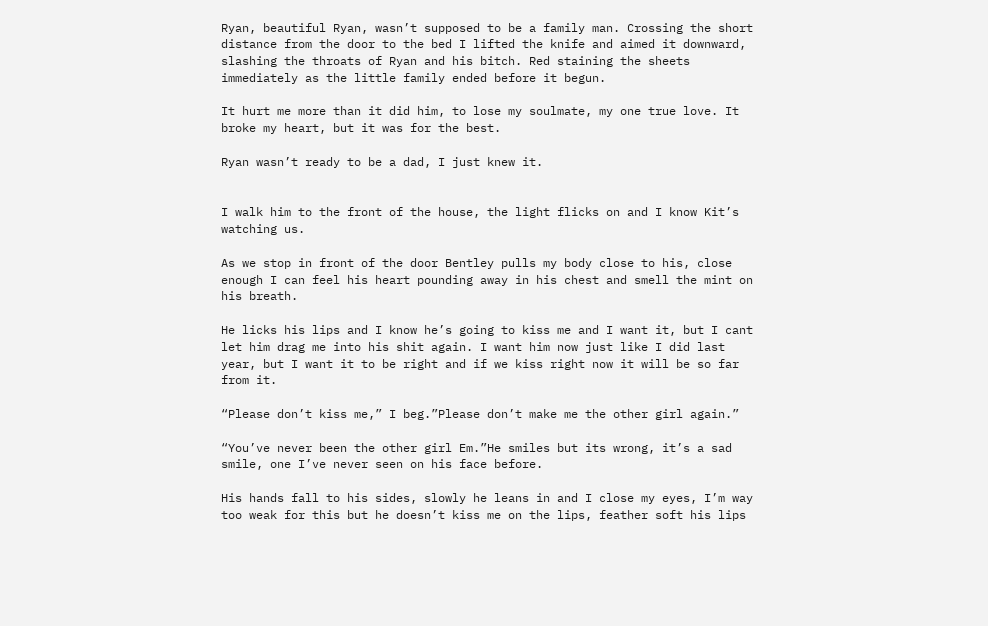Ryan, beautiful Ryan, wasn’t supposed to be a family man. Crossing the short distance from the door to the bed I lifted the knife and aimed it downward, slashing the throats of Ryan and his bitch. Red staining the sheets immediately as the little family ended before it begun.

It hurt me more than it did him, to lose my soulmate, my one true love. It broke my heart, but it was for the best.

Ryan wasn’t ready to be a dad, I just knew it.


I walk him to the front of the house, the light flicks on and I know Kit’s watching us.

As we stop in front of the door Bentley pulls my body close to his, close enough I can feel his heart pounding away in his chest and smell the mint on his breath.

He licks his lips and I know he’s going to kiss me and I want it, but I cant let him drag me into his shit again. I want him now just like I did last year, but I want it to be right and if we kiss right now it will be so far from it.

“Please don’t kiss me,” I beg.”Please don’t make me the other girl again.”

“You’ve never been the other girl Em.”He smiles but its wrong, it’s a sad smile, one I’ve never seen on his face before.

His hands fall to his sides, slowly he leans in and I close my eyes, I’m way too weak for this but he doesn’t kiss me on the lips, feather soft his lips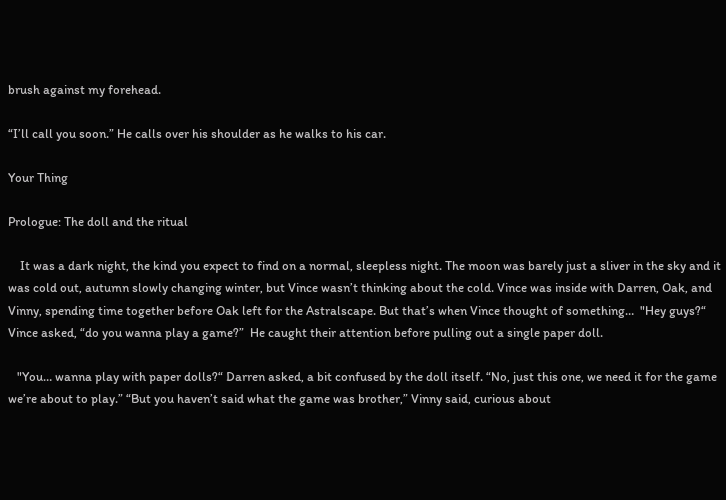brush against my forehead.

“I’ll call you soon.” He calls over his shoulder as he walks to his car.

Your Thing

Prologue: The doll and the ritual

    It was a dark night, the kind you expect to find on a normal, sleepless night. The moon was barely just a sliver in the sky and it was cold out, autumn slowly changing winter, but Vince wasn’t thinking about the cold. Vince was inside with Darren, Oak, and Vinny, spending time together before Oak left for the Astralscape. But that’s when Vince thought of something…  "Hey guys?“ Vince asked, “do you wanna play a game?”  He caught their attention before pulling out a single paper doll.

   "You… wanna play with paper dolls?“ Darren asked, a bit confused by the doll itself. “No, just this one, we need it for the game we’re about to play.” “But you haven’t said what the game was brother,” Vinny said, curious about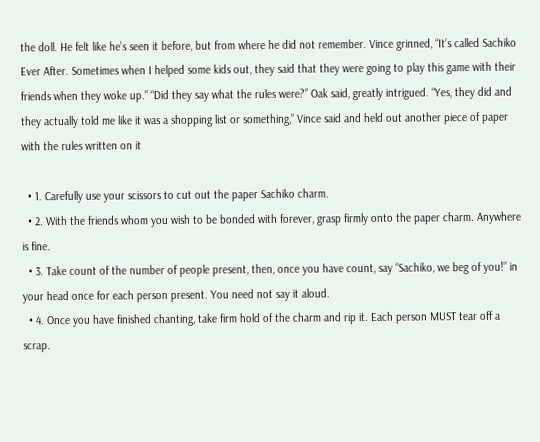the doll. He felt like he’s seen it before, but from where he did not remember. Vince grinned, “It’s called Sachiko Ever After. Sometimes when I helped some kids out, they said that they were going to play this game with their friends when they woke up.” “Did they say what the rules were?” Oak said, greatly intrigued. “Yes, they did and they actually told me like it was a shopping list or something,” Vince said and held out another piece of paper with the rules written on it

  • 1. Carefully use your scissors to cut out the paper Sachiko charm.
  • 2. With the friends whom you wish to be bonded with forever, grasp firmly onto the paper charm. Anywhere is fine.
  • 3. Take count of the number of people present, then, once you have count, say “Sachiko, we beg of you!” in your head once for each person present. You need not say it aloud.
  • 4. Once you have finished chanting, take firm hold of the charm and rip it. Each person MUST tear off a scrap.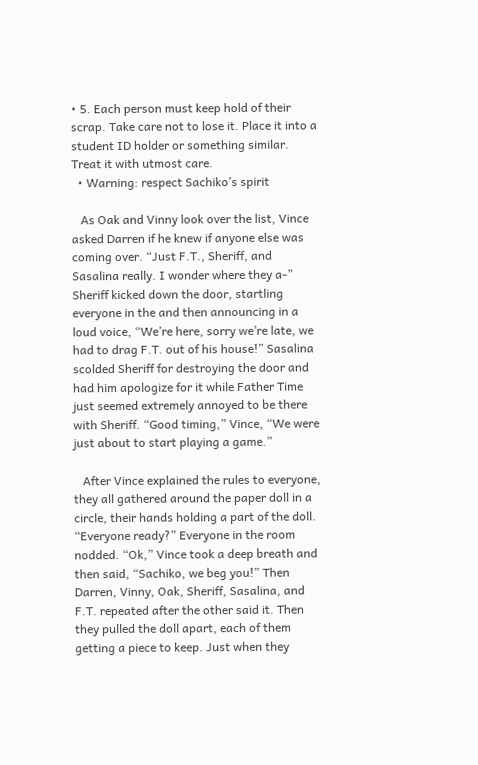• 5. Each person must keep hold of their scrap. Take care not to lose it. Place it into a student ID holder or something similar. Treat it with utmost care.
  • Warning: respect Sachiko’s spirit

   As Oak and Vinny look over the list, Vince asked Darren if he knew if anyone else was coming over. “Just F.T., Sheriff, and Sasalina really. I wonder where they a-” Sheriff kicked down the door, startling everyone in the and then announcing in a loud voice, “We’re here, sorry we’re late, we had to drag F.T. out of his house!” Sasalina scolded Sheriff for destroying the door and had him apologize for it while Father Time just seemed extremely annoyed to be there with Sheriff. “Good timing,” Vince, “We were just about to start playing a game.”

   After Vince explained the rules to everyone, they all gathered around the paper doll in a circle, their hands holding a part of the doll. “Everyone ready?” Everyone in the room nodded. “Ok,” Vince took a deep breath and then said, “Sachiko, we beg you!” Then Darren, Vinny, Oak, Sheriff, Sasalina, and F.T. repeated after the other said it. Then they pulled the doll apart, each of them getting a piece to keep. Just when they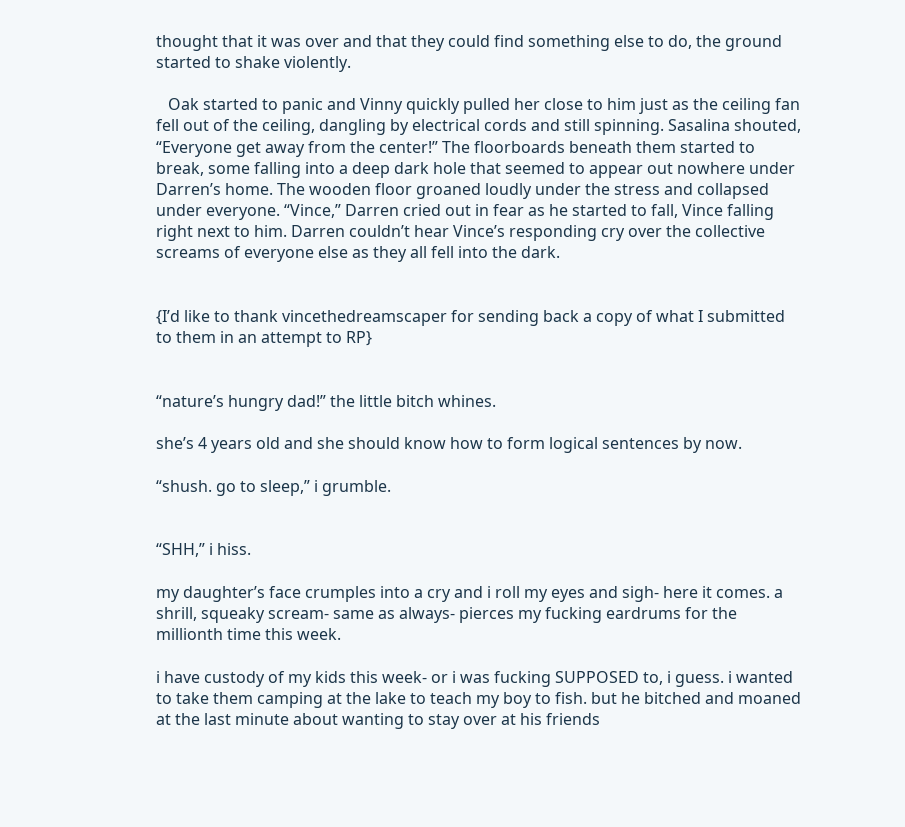thought that it was over and that they could find something else to do, the ground started to shake violently.

   Oak started to panic and Vinny quickly pulled her close to him just as the ceiling fan fell out of the ceiling, dangling by electrical cords and still spinning. Sasalina shouted, “Everyone get away from the center!” The floorboards beneath them started to break, some falling into a deep dark hole that seemed to appear out nowhere under Darren’s home. The wooden floor groaned loudly under the stress and collapsed under everyone. “Vince,” Darren cried out in fear as he started to fall, Vince falling right next to him. Darren couldn’t hear Vince’s responding cry over the collective screams of everyone else as they all fell into the dark.


{I’d like to thank vincethedreamscaper for sending back a copy of what I submitted to them in an attempt to RP}


“nature’s hungry dad!” the little bitch whines.

she’s 4 years old and she should know how to form logical sentences by now.

“shush. go to sleep,” i grumble.


“SHH,” i hiss.

my daughter’s face crumples into a cry and i roll my eyes and sigh- here it comes. a shrill, squeaky scream- same as always- pierces my fucking eardrums for the millionth time this week.

i have custody of my kids this week- or i was fucking SUPPOSED to, i guess. i wanted to take them camping at the lake to teach my boy to fish. but he bitched and moaned at the last minute about wanting to stay over at his friends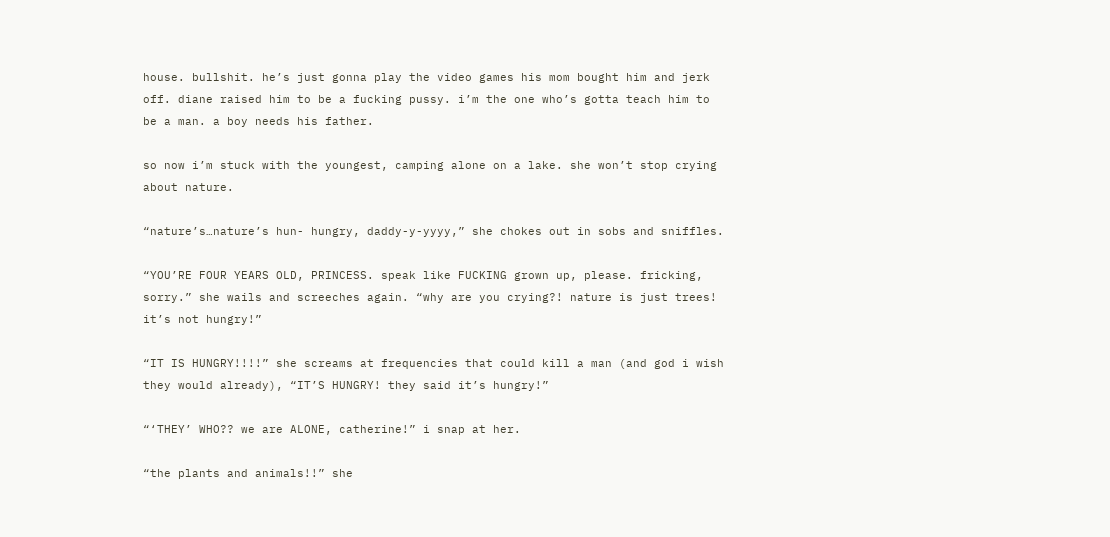house. bullshit. he’s just gonna play the video games his mom bought him and jerk off. diane raised him to be a fucking pussy. i’m the one who’s gotta teach him to be a man. a boy needs his father.

so now i’m stuck with the youngest, camping alone on a lake. she won’t stop crying about nature.

“nature’s…nature’s hun- hungry, daddy-y-yyyy,” she chokes out in sobs and sniffles.

“YOU’RE FOUR YEARS OLD, PRINCESS. speak like FUCKING grown up, please. fricking, sorry.” she wails and screeches again. “why are you crying?! nature is just trees! it’s not hungry!”

“IT IS HUNGRY!!!!” she screams at frequencies that could kill a man (and god i wish they would already), “IT’S HUNGRY! they said it’s hungry!”

“‘THEY’ WHO?? we are ALONE, catherine!” i snap at her.

“the plants and animals!!” she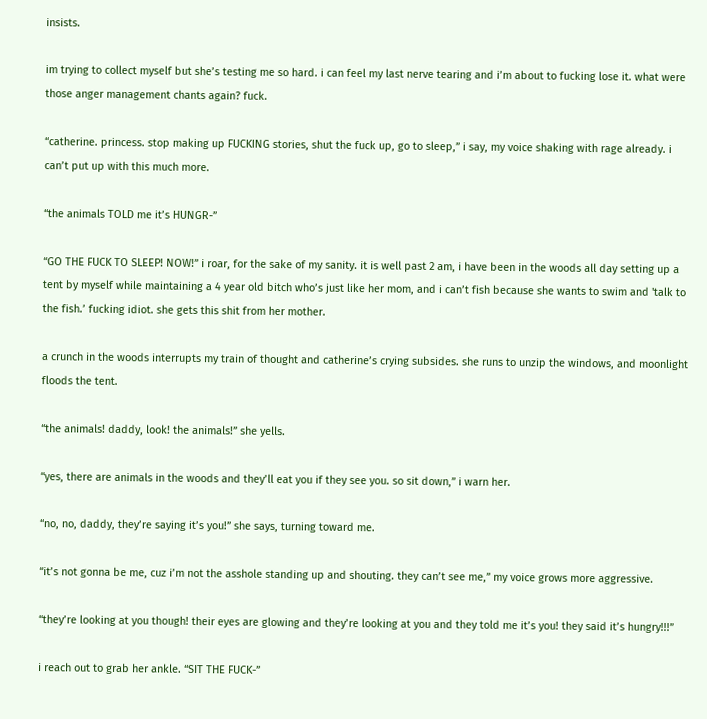insists.

im trying to collect myself but she’s testing me so hard. i can feel my last nerve tearing and i’m about to fucking lose it. what were those anger management chants again? fuck.

“catherine. princess. stop making up FUCKING stories, shut the fuck up, go to sleep,” i say, my voice shaking with rage already. i can’t put up with this much more.

“the animals TOLD me it’s HUNGR-”

“GO THE FUCK TO SLEEP! NOW!” i roar, for the sake of my sanity. it is well past 2 am, i have been in the woods all day setting up a tent by myself while maintaining a 4 year old bitch who’s just like her mom, and i can’t fish because she wants to swim and 'talk to the fish.’ fucking idiot. she gets this shit from her mother.

a crunch in the woods interrupts my train of thought and catherine’s crying subsides. she runs to unzip the windows, and moonlight floods the tent.

“the animals! daddy, look! the animals!” she yells.

“yes, there are animals in the woods and they’ll eat you if they see you. so sit down,” i warn her.

“no, no, daddy, they’re saying it’s you!” she says, turning toward me.

“it’s not gonna be me, cuz i’m not the asshole standing up and shouting. they can’t see me,” my voice grows more aggressive.

“they’re looking at you though! their eyes are glowing and they’re looking at you and they told me it’s you! they said it’s hungry!!!”

i reach out to grab her ankle. “SIT THE FUCK-”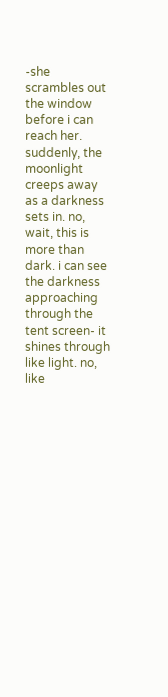-she scrambles out the window before i can reach her. suddenly, the moonlight creeps away as a darkness sets in. no, wait, this is more than dark. i can see the darkness approaching through the tent screen- it shines through like light. no, like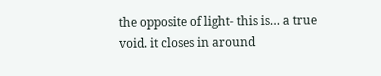the opposite of light- this is… a true void. it closes in around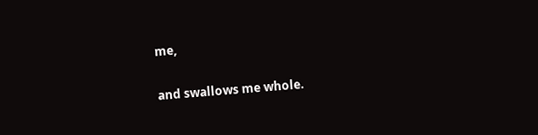me,

and swallows me whole.